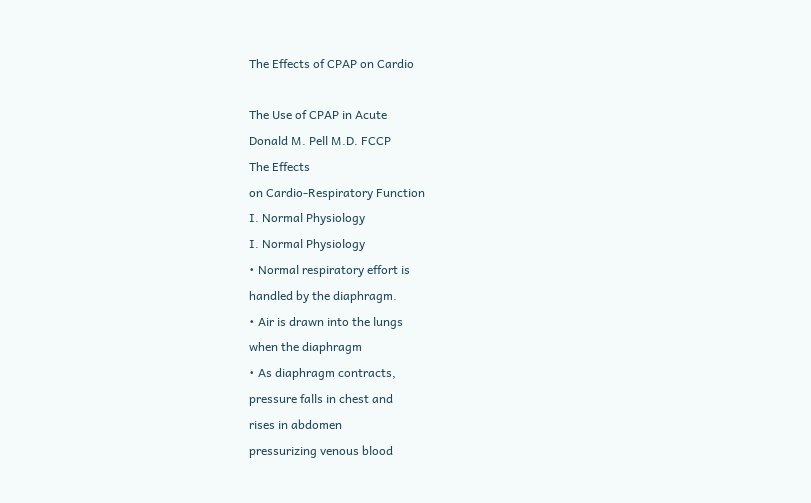The Effects of CPAP on Cardio

The Use of CPAP in Acute
Donald M. Pell M.D. FCCP
The Effects
on Cardio-Respiratory Function
I. Normal Physiology
I. Normal Physiology
• Normal respiratory effort is
handled by the diaphragm.
• Air is drawn into the lungs
when the diaphragm
• As diaphragm contracts,
pressure falls in chest and
rises in abdomen
pressurizing venous blood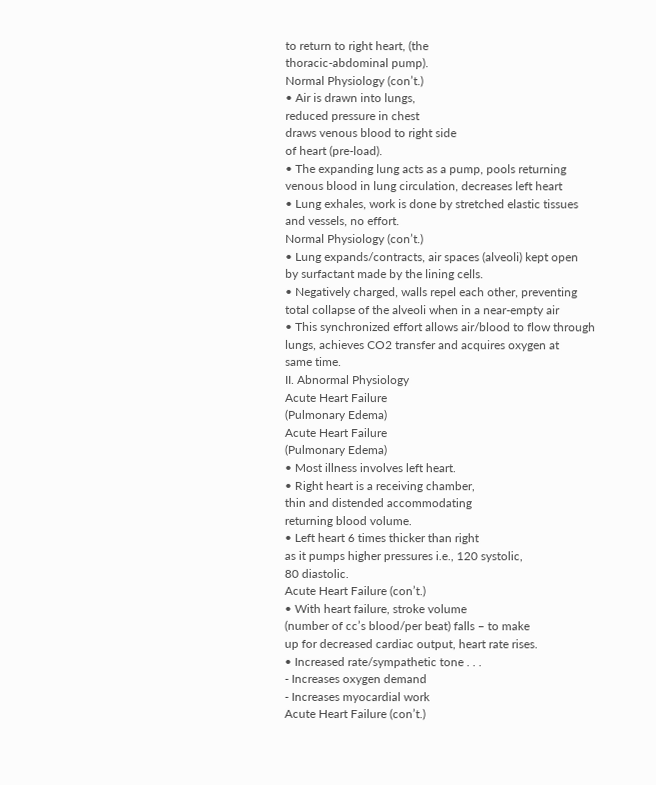to return to right heart, (the
thoracic-abdominal pump).
Normal Physiology (con’t.)
• Air is drawn into lungs,
reduced pressure in chest
draws venous blood to right side
of heart (pre-load).
• The expanding lung acts as a pump, pools returning
venous blood in lung circulation, decreases left heart
• Lung exhales, work is done by stretched elastic tissues
and vessels, no effort.
Normal Physiology (con’t.)
• Lung expands/contracts, air spaces (alveoli) kept open
by surfactant made by the lining cells.
• Negatively charged, walls repel each other, preventing
total collapse of the alveoli when in a near-empty air
• This synchronized effort allows air/blood to flow through
lungs, achieves CO2 transfer and acquires oxygen at
same time.
II. Abnormal Physiology
Acute Heart Failure
(Pulmonary Edema)
Acute Heart Failure
(Pulmonary Edema)
• Most illness involves left heart.
• Right heart is a receiving chamber,
thin and distended accommodating
returning blood volume.
• Left heart 6 times thicker than right
as it pumps higher pressures i.e., 120 systolic,
80 diastolic.
Acute Heart Failure (con’t.)
• With heart failure, stroke volume
(number of cc’s blood/per beat) falls – to make
up for decreased cardiac output, heart rate rises.
• Increased rate/sympathetic tone . . .
- Increases oxygen demand
- Increases myocardial work
Acute Heart Failure (con’t.)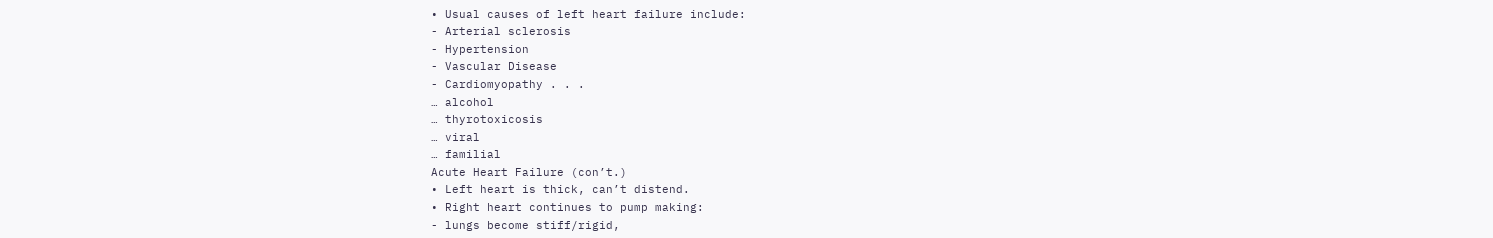• Usual causes of left heart failure include:
- Arterial sclerosis
- Hypertension
- Vascular Disease
- Cardiomyopathy . . .
… alcohol
… thyrotoxicosis
… viral
… familial
Acute Heart Failure (con’t.)
• Left heart is thick, can’t distend.
• Right heart continues to pump making:
- lungs become stiff/rigid,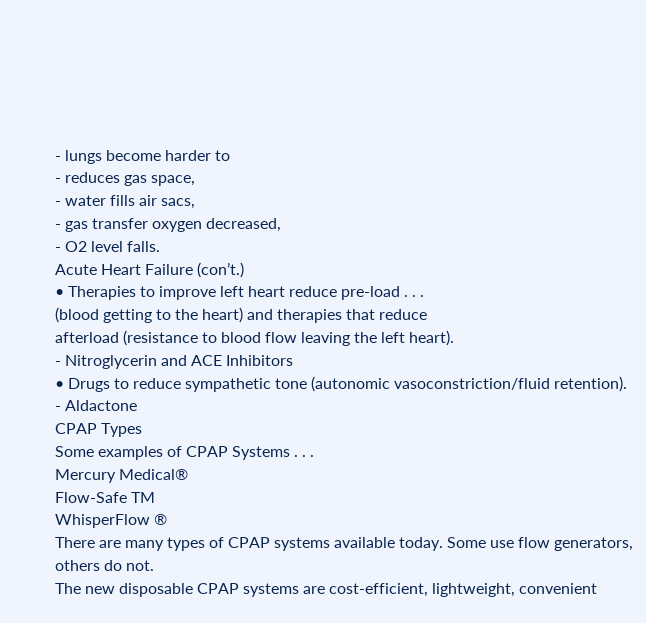- lungs become harder to
- reduces gas space,
- water fills air sacs,
- gas transfer oxygen decreased,
- O2 level falls.
Acute Heart Failure (con’t.)
• Therapies to improve left heart reduce pre-load . . .
(blood getting to the heart) and therapies that reduce
afterload (resistance to blood flow leaving the left heart).
- Nitroglycerin and ACE Inhibitors
• Drugs to reduce sympathetic tone (autonomic vasoconstriction/fluid retention).
- Aldactone
CPAP Types
Some examples of CPAP Systems . . .
Mercury Medical®
Flow-Safe TM
WhisperFlow ®
There are many types of CPAP systems available today. Some use flow generators, others do not.
The new disposable CPAP systems are cost-efficient, lightweight, convenient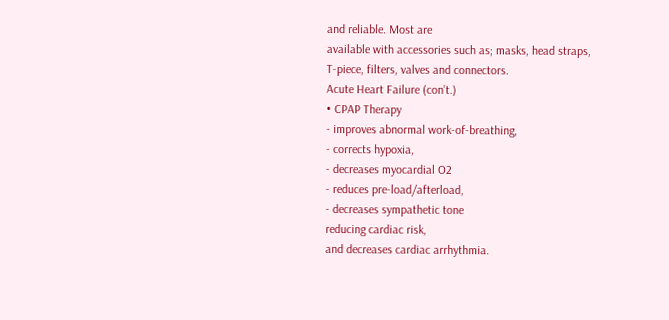and reliable. Most are
available with accessories such as; masks, head straps, T-piece, filters, valves and connectors.
Acute Heart Failure (con’t.)
• CPAP Therapy
- improves abnormal work-of-breathing,
- corrects hypoxia,
- decreases myocardial O2
- reduces pre-load/afterload,
- decreases sympathetic tone
reducing cardiac risk,
and decreases cardiac arrhythmia.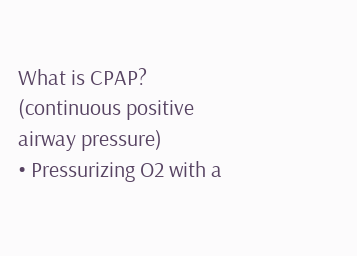What is CPAP?
(continuous positive
airway pressure)
• Pressurizing O2 with a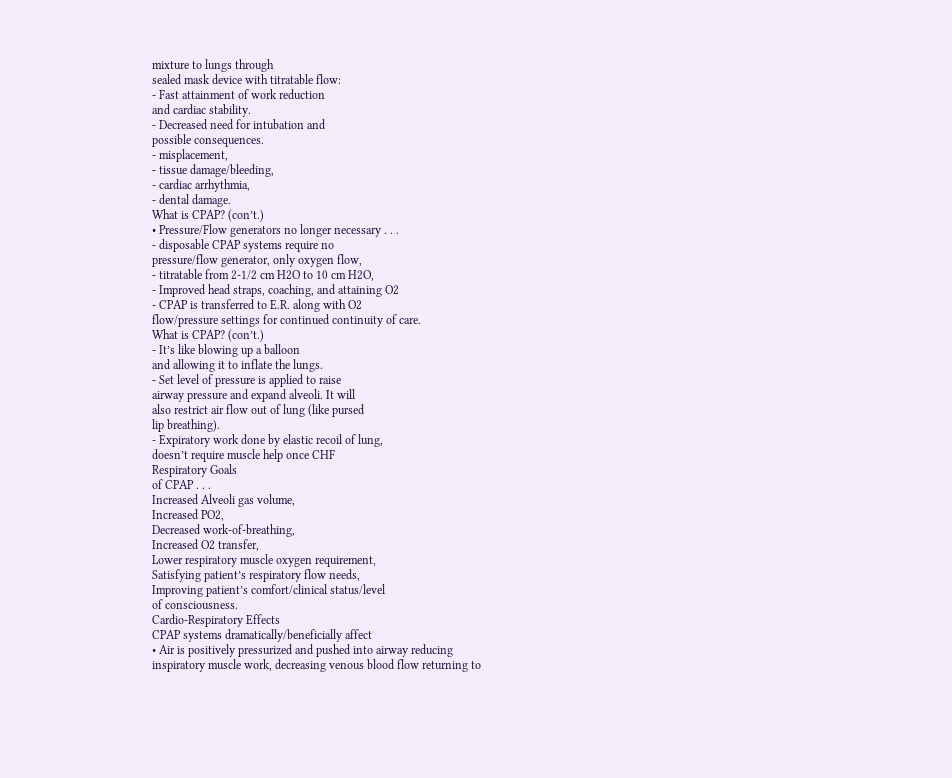mixture to lungs through
sealed mask device with titratable flow:
- Fast attainment of work reduction
and cardiac stability.
- Decreased need for intubation and
possible consequences.
- misplacement,
- tissue damage/bleeding,
- cardiac arrhythmia,
- dental damage.
What is CPAP? (con’t.)
• Pressure/Flow generators no longer necessary . . .
- disposable CPAP systems require no
pressure/flow generator, only oxygen flow,
- titratable from 2-1/2 cm H2O to 10 cm H2O,
- Improved head straps, coaching, and attaining O2
- CPAP is transferred to E.R. along with O2
flow/pressure settings for continued continuity of care.
What is CPAP? (con’t.)
- It’s like blowing up a balloon
and allowing it to inflate the lungs.
- Set level of pressure is applied to raise
airway pressure and expand alveoli. It will
also restrict air flow out of lung (like pursed
lip breathing).
- Expiratory work done by elastic recoil of lung,
doesn’t require muscle help once CHF
Respiratory Goals
of CPAP . . .
Increased Alveoli gas volume,
Increased PO2,
Decreased work-of-breathing,
Increased O2 transfer,
Lower respiratory muscle oxygen requirement,
Satisfying patient’s respiratory flow needs,
Improving patient’s comfort/clinical status/level
of consciousness.
Cardio-Respiratory Effects
CPAP systems dramatically/beneficially affect
• Air is positively pressurized and pushed into airway reducing
inspiratory muscle work, decreasing venous blood flow returning to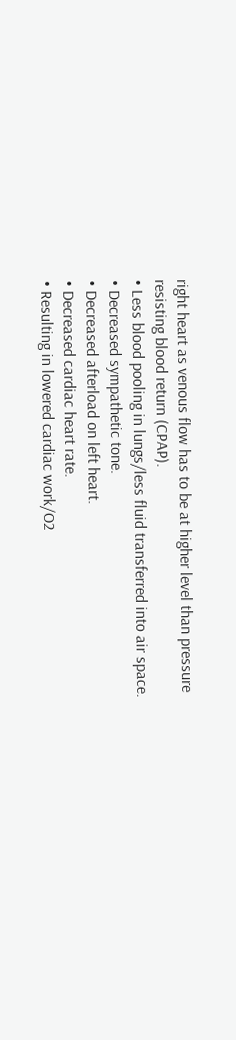right heart as venous flow has to be at higher level than pressure
resisting blood return (CPAP).
• Less blood pooling in lungs/less fluid transferred into air space.
• Decreased sympathetic tone.
• Decreased afterload on left heart.
• Decreased cardiac heart rate.
• Resulting in lowered cardiac work/O2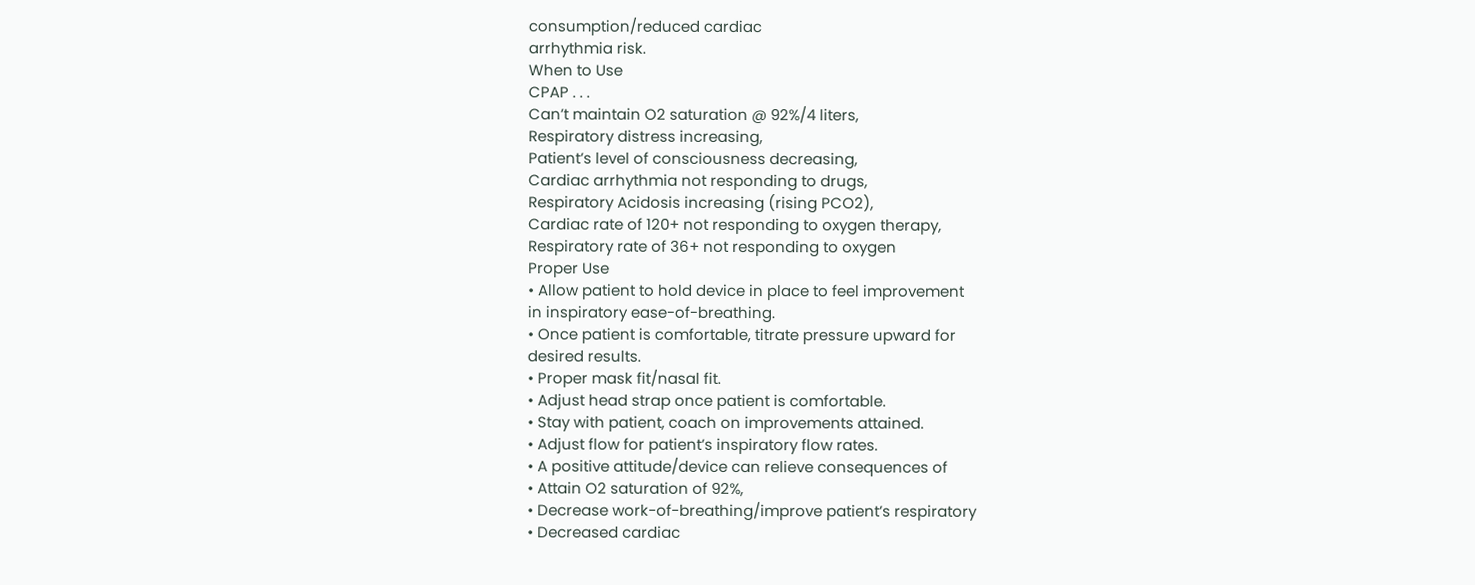consumption/reduced cardiac
arrhythmia risk.
When to Use
CPAP . . .
Can’t maintain O2 saturation @ 92%/4 liters,
Respiratory distress increasing,
Patient’s level of consciousness decreasing,
Cardiac arrhythmia not responding to drugs,
Respiratory Acidosis increasing (rising PCO2),
Cardiac rate of 120+ not responding to oxygen therapy,
Respiratory rate of 36+ not responding to oxygen
Proper Use
• Allow patient to hold device in place to feel improvement
in inspiratory ease-of-breathing.
• Once patient is comfortable, titrate pressure upward for
desired results.
• Proper mask fit/nasal fit.
• Adjust head strap once patient is comfortable.
• Stay with patient, coach on improvements attained.
• Adjust flow for patient’s inspiratory flow rates.
• A positive attitude/device can relieve consequences of
• Attain O2 saturation of 92%,
• Decrease work-of-breathing/improve patient’s respiratory
• Decreased cardiac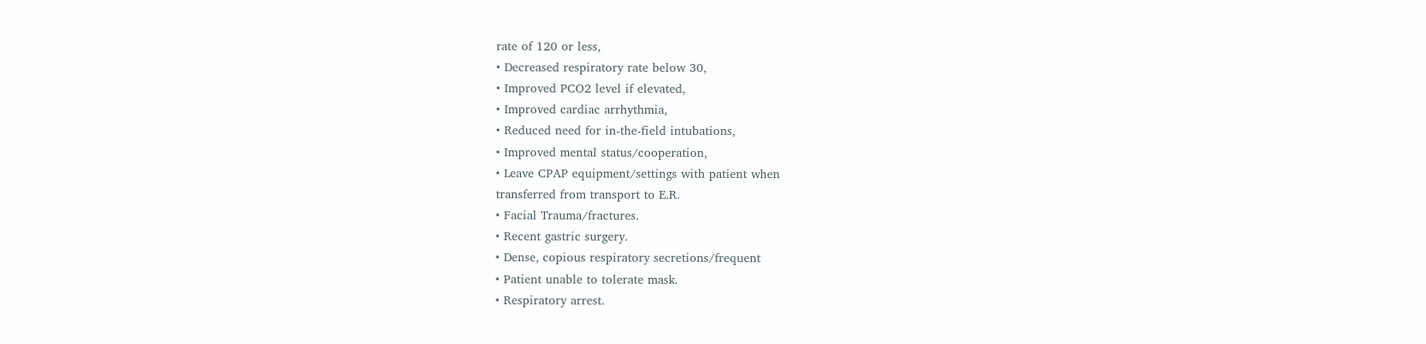rate of 120 or less,
• Decreased respiratory rate below 30,
• Improved PCO2 level if elevated,
• Improved cardiac arrhythmia,
• Reduced need for in-the-field intubations,
• Improved mental status/cooperation,
• Leave CPAP equipment/settings with patient when
transferred from transport to E.R.
• Facial Trauma/fractures.
• Recent gastric surgery.
• Dense, copious respiratory secretions/frequent
• Patient unable to tolerate mask.
• Respiratory arrest.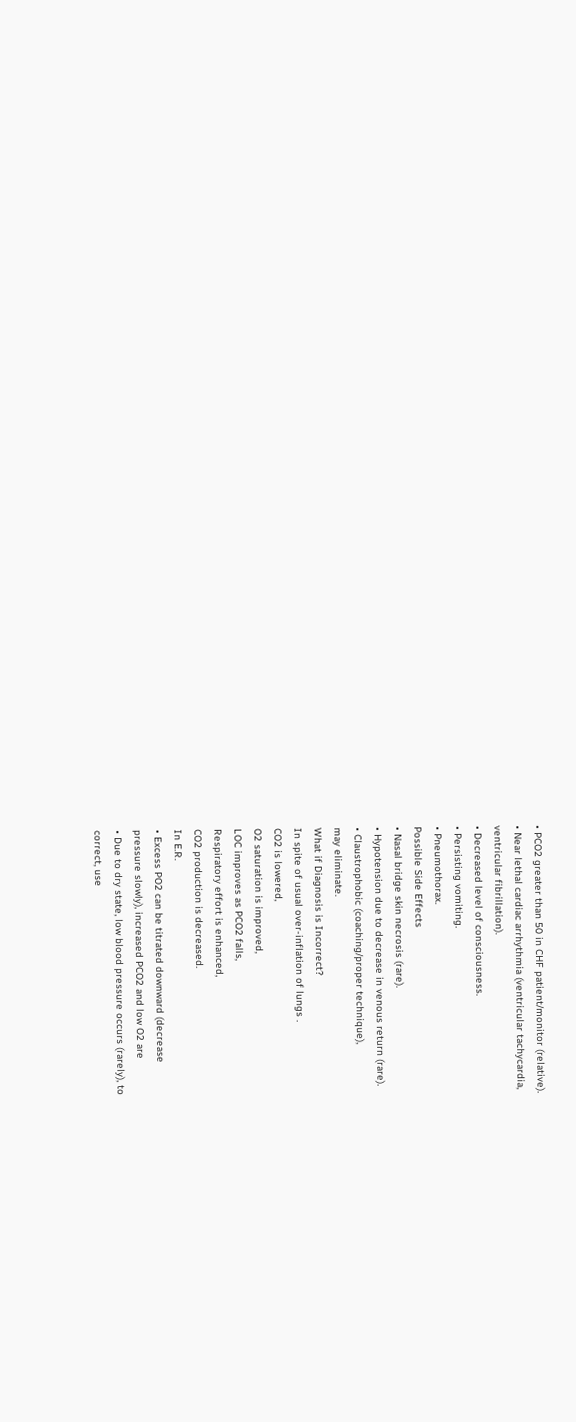• PCO2 greater than 50 in CHF patient/monitor (relative).
• Near lethal cardiac arrhythmia (ventricular tachycardia,
ventricular fibrillation).
• Decreased level of consciousness.
• Persisting vomiting.
• Pneumothorax.
Possible Side Effects
• Nasal bridge skin necrosis (rare).
• Hypotension due to decrease in venous return (rare).
• Claustrophobic (coaching/proper technique),
may eliminate.
What if Diagnosis is Incorrect?
In spite of usual over-inflation of lungs .
CO2 is lowered,
O2 saturation is improved,
LOC improves as PCO2 falls,
Respiratory effort is enhanced,
CO2 production is decreased.
In E.R.
• Excess PO2 can be titrated downward (decrease
pressure slowly), increased PCO2 and low O2 are
• Due to dry state, low blood pressure occurs (rarely), to
correct, use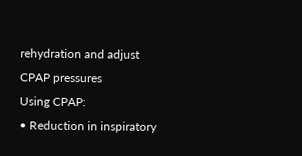rehydration and adjust CPAP pressures
Using CPAP:
• Reduction in inspiratory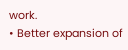work.
• Better expansion of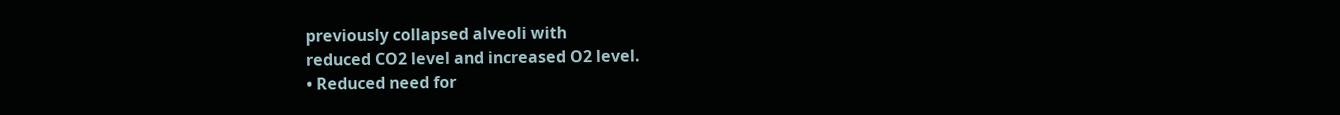previously collapsed alveoli with
reduced CO2 level and increased O2 level.
• Reduced need for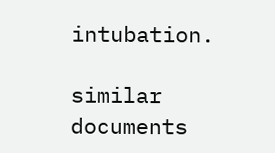intubation.

similar documents